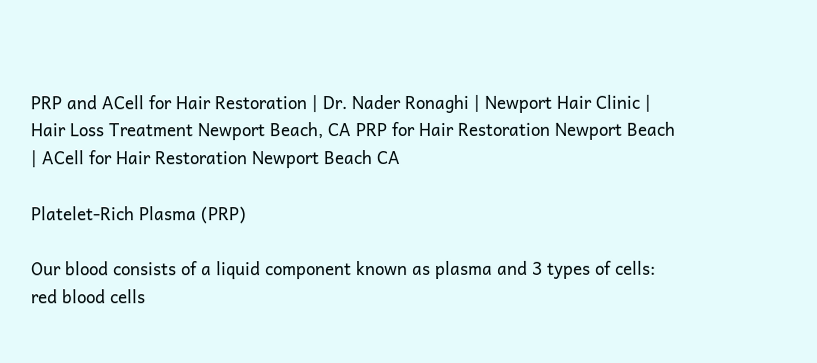PRP and ACell for Hair Restoration | Dr. Nader Ronaghi | Newport Hair Clinic | Hair Loss Treatment Newport Beach, CA PRP for Hair Restoration Newport Beach | ACell for Hair Restoration Newport Beach CA

Platelet-Rich Plasma (PRP)

Our blood consists of a liquid component known as plasma and 3 types of cells: red blood cells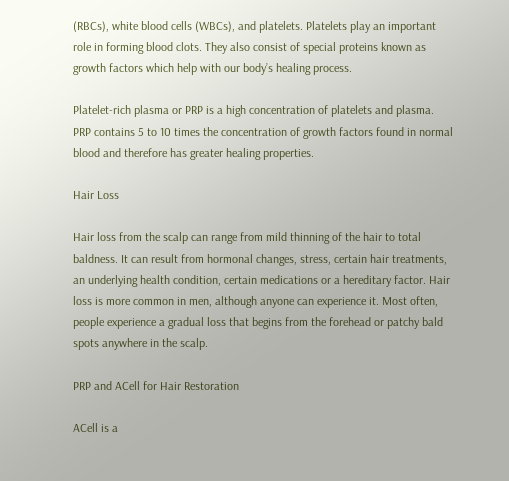(RBCs), white blood cells (WBCs), and platelets. Platelets play an important role in forming blood clots. They also consist of special proteins known as growth factors which help with our body’s healing process.

Platelet-rich plasma or PRP is a high concentration of platelets and plasma. PRP contains 5 to 10 times the concentration of growth factors found in normal blood and therefore has greater healing properties.

Hair Loss

Hair loss from the scalp can range from mild thinning of the hair to total baldness. It can result from hormonal changes, stress, certain hair treatments, an underlying health condition, certain medications or a hereditary factor. Hair loss is more common in men, although anyone can experience it. Most often, people experience a gradual loss that begins from the forehead or patchy bald spots anywhere in the scalp.

PRP and ACell for Hair Restoration

ACell is a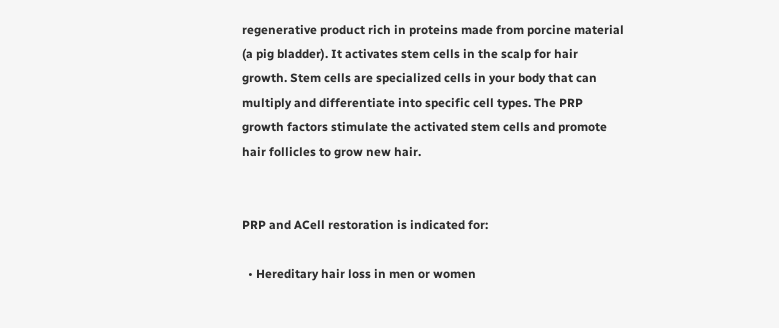regenerative product rich in proteins made from porcine material (a pig bladder). It activates stem cells in the scalp for hair growth. Stem cells are specialized cells in your body that can multiply and differentiate into specific cell types. The PRP growth factors stimulate the activated stem cells and promote hair follicles to grow new hair.


PRP and ACell restoration is indicated for:

  • Hereditary hair loss in men or women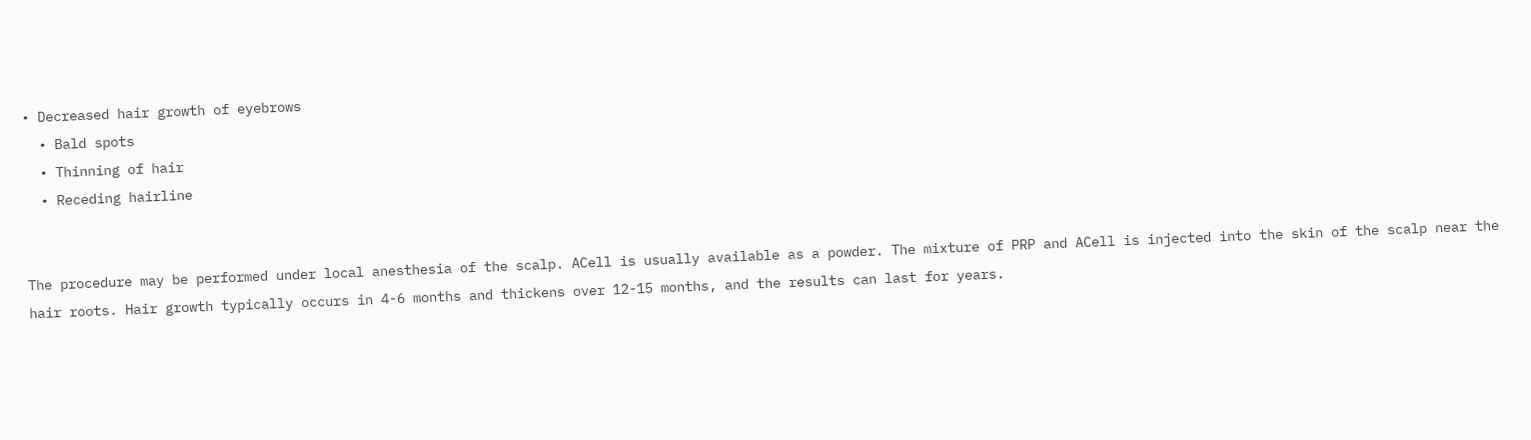• Decreased hair growth of eyebrows
  • Bald spots
  • Thinning of hair
  • Receding hairline


The procedure may be performed under local anesthesia of the scalp. ACell is usually available as a powder. The mixture of PRP and ACell is injected into the skin of the scalp near the hair roots. Hair growth typically occurs in 4-6 months and thickens over 12-15 months, and the results can last for years.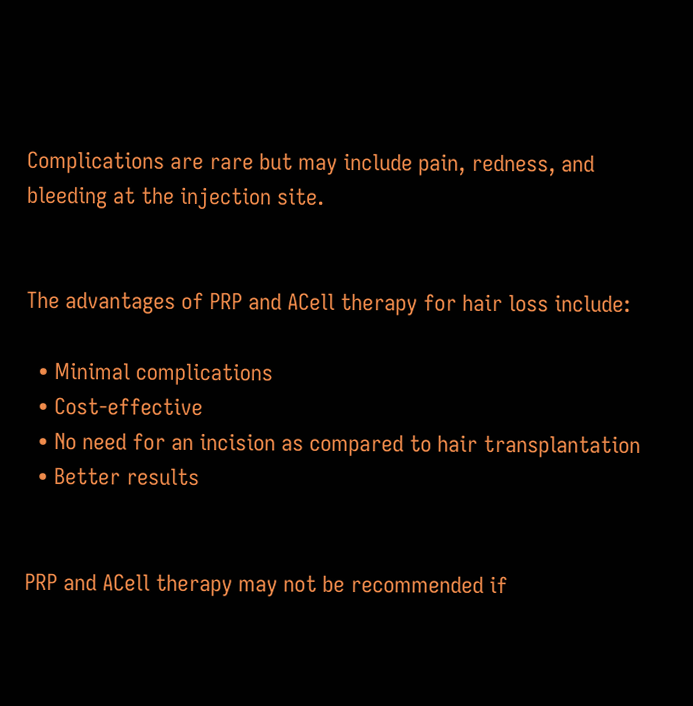Complications are rare but may include pain, redness, and bleeding at the injection site.


The advantages of PRP and ACell therapy for hair loss include:

  • Minimal complications
  • Cost-effective
  • No need for an incision as compared to hair transplantation
  • Better results


PRP and ACell therapy may not be recommended if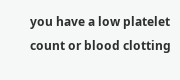you have a low platelet count or blood clotting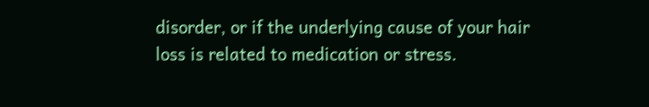disorder, or if the underlying cause of your hair loss is related to medication or stress.